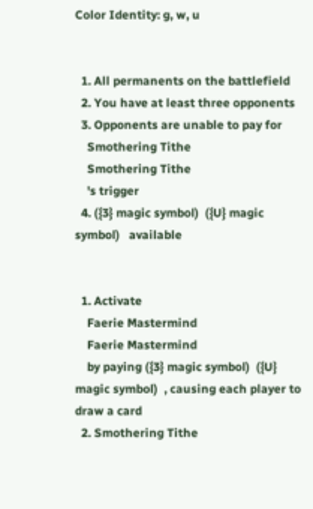Color Identity: g, w, u


  1. All permanents on the battlefield
  2. You have at least three opponents
  3. Opponents are unable to pay for
    Smothering Tithe
    Smothering Tithe
    's trigger
  4. ({3} magic symbol)  ({U} magic symbol)   available


  1. Activate
    Faerie Mastermind
    Faerie Mastermind
    by paying ({3} magic symbol)  ({U} magic symbol)  , causing each player to draw a card
  2. Smothering Tithe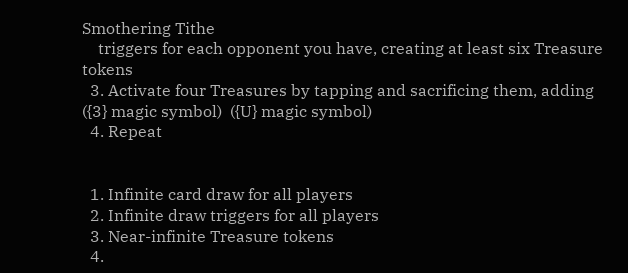Smothering Tithe
    triggers for each opponent you have, creating at least six Treasure tokens
  3. Activate four Treasures by tapping and sacrificing them, adding ({3} magic symbol)  ({U} magic symbol)
  4. Repeat


  1. Infinite card draw for all players
  2. Infinite draw triggers for all players
  3. Near-infinite Treasure tokens
  4.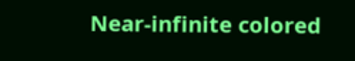Near-infinite colored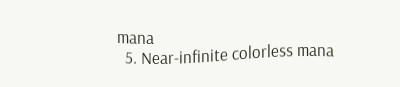mana
  5. Near-infinite colorless mana